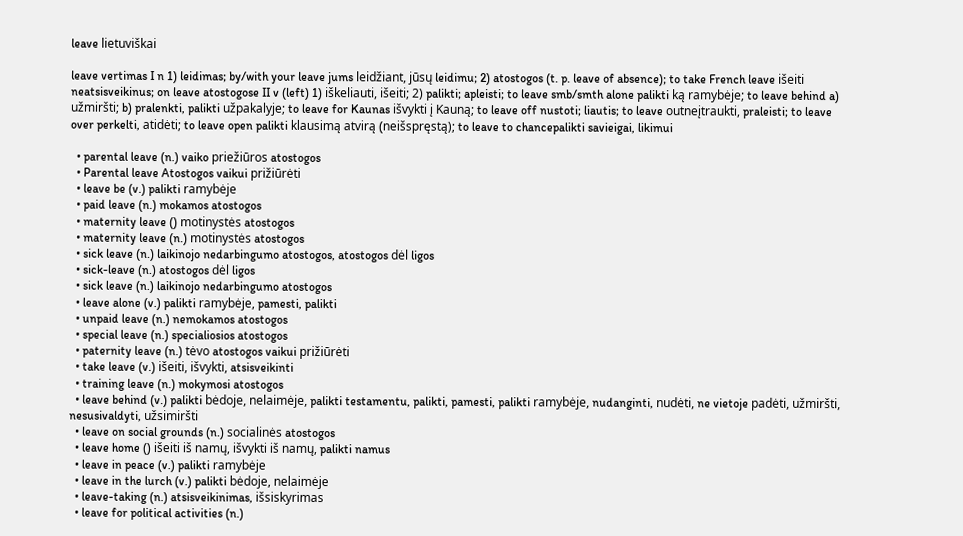leave lietuviškai

leave vertimas I n 1) leidimas; by/with your leave jums leidžiant, jūsų leidimu; 2) atostogos (t. p. leave of absence); to take French leave išeiti neatsisveikinus; on leave atostogose II v (left) 1) iškeliauti, išeiti; 2) palikti; apleisti; to leave smb/smth alone palikti ką ramybėje; to leave behind a) užmiršti; b) pralenkti, palikti užpakalyje; to leave for Kaunas išvykti į Kauną; to leave off nustoti; liautis; to leave outneįtraukti, praleisti; to leave over perkelti, atidėti; to leave open palikti klausimą atvirą (neišspręstą); to leave to chancepalikti savieigai, likimui

  • parental leave (n.) vaiko priežiūros atostogos
  • Parental leave Atostogos vaikui prižiūrėti
  • leave be (v.) palikti ramybėje
  • paid leave (n.) mokamos atostogos
  • maternity leave () motinystės atostogos
  • maternity leave (n.) motinystės atostogos
  • sick leave (n.) laikinojo nedarbingumo atostogos, atostogos dėl ligos
  • sick-leave (n.) atostogos dėl ligos
  • sick leave (n.) laikinojo nedarbingumo atostogos
  • leave alone (v.) palikti ramybėje, pamesti, palikti
  • unpaid leave (n.) nemokamos atostogos
  • special leave (n.) specialiosios atostogos
  • paternity leave (n.) tėvo atostogos vaikui prižiūrėti
  • take leave (v.) išeiti, išvykti, atsisveikinti
  • training leave (n.) mokymosi atostogos
  • leave behind (v.) palikti bėdoje, nelaimėje, palikti testamentu, palikti, pamesti, palikti ramybėje, nudanginti, nudėti, ne vietoje padėti, užmiršti, nesusivaldyti, užsimiršti
  • leave on social grounds (n.) socialinės atostogos
  • leave home () išeiti iš namų, išvykti iš namų, palikti namus
  • leave in peace (v.) palikti ramybėje
  • leave in the lurch (v.) palikti bėdoje, nelaimėje
  • leave-taking (n.) atsisveikinimas, išsiskyrimas
  • leave for political activities (n.)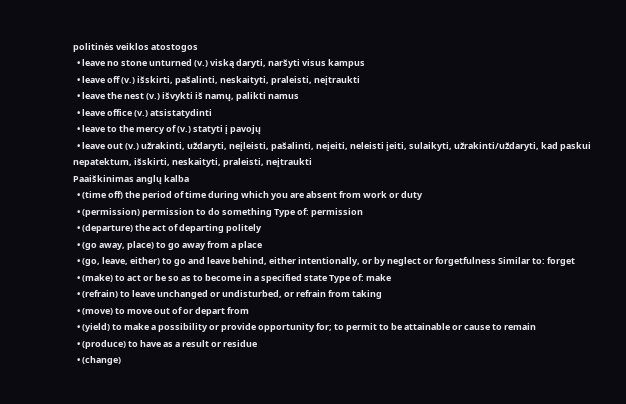politinės veiklos atostogos
  • leave no stone unturned (v.) viską daryti, naršyti visus kampus
  • leave off (v.) išskirti, pašalinti, neskaityti, praleisti, neįtraukti
  • leave the nest (v.) išvykti iš namų, palikti namus
  • leave office (v.) atsistatydinti
  • leave to the mercy of (v.) statyti į pavojų
  • leave out (v.) užrakinti, uždaryti, neįleisti, pašalinti, neįeiti, neleisti įeiti, sulaikyti, užrakinti/uždaryti, kad paskui nepatektum, išskirti, neskaityti, praleisti, neįtraukti
Paaiškinimas anglų kalba
  • (time off) the period of time during which you are absent from work or duty
  • (permission) permission to do something Type of: permission
  • (departure) the act of departing politely
  • (go away, place) to go away from a place
  • (go, leave, either) to go and leave behind, either intentionally, or by neglect or forgetfulness Similar to: forget
  • (make) to act or be so as to become in a specified state Type of: make
  • (refrain) to leave unchanged or undisturbed, or refrain from taking
  • (move) to move out of or depart from
  • (yield) to make a possibility or provide opportunity for; to permit to be attainable or cause to remain
  • (produce) to have as a result or residue
  • (change)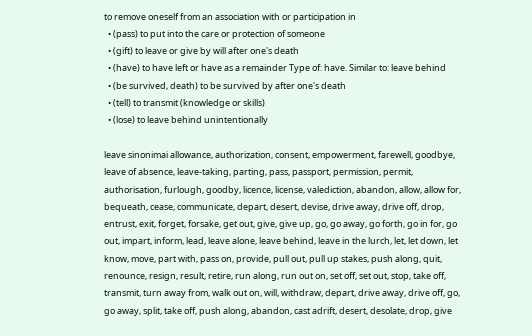to remove oneself from an association with or participation in
  • (pass) to put into the care or protection of someone
  • (gift) to leave or give by will after one's death
  • (have) to have left or have as a remainder Type of: have. Similar to: leave behind
  • (be survived, death) to be survived by after one's death
  • (tell) to transmit (knowledge or skills)
  • (lose) to leave behind unintentionally

leave sinonimai allowance, authorization, consent, empowerment, farewell, goodbye, leave of absence, leave-taking, parting, pass, passport, permission, permit, authorisation, furlough, goodby, licence, license, valediction, abandon, allow, allow for, bequeath, cease, communicate, depart, desert, devise, drive away, drive off, drop, entrust, exit, forget, forsake, get out, give, give up, go, go away, go forth, go in for, go out, impart, inform, lead, leave alone, leave behind, leave in the lurch, let, let down, let know, move, part with, pass on, provide, pull out, pull up stakes, push along, quit, renounce, resign, result, retire, run along, run out on, set off, set out, stop, take off, transmit, turn away from, walk out on, will, withdraw, depart, drive away, drive off, go, go away, split, take off, push along, abandon, cast adrift, desert, desolate, drop, give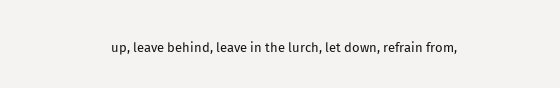up, leave behind, leave in the lurch, let down, refrain from,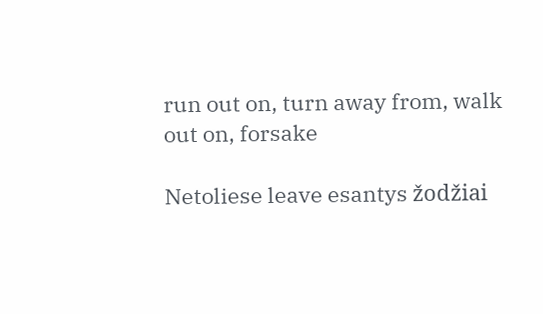run out on, turn away from, walk out on, forsake

Netoliese leave esantys žodžiai